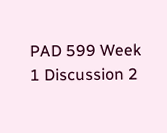PAD 599 Week 1 Discussion 2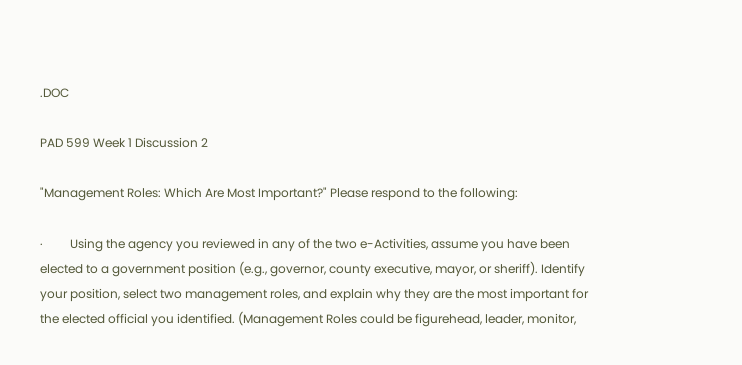.DOC

PAD 599 Week 1 Discussion 2

"Management Roles: Which Are Most Important?" Please respond to the following:

·         Using the agency you reviewed in any of the two e-Activities, assume you have been elected to a government position (e.g., governor, county executive, mayor, or sheriff). Identify your position, select two management roles, and explain why they are the most important for the elected official you identified. (Management Roles could be figurehead, leader, monitor,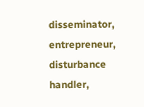disseminator, entrepreneur, disturbance handler,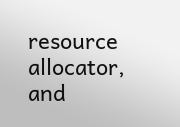resource allocator, and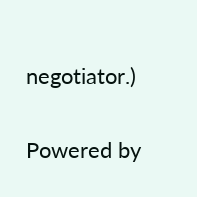negotiator.)

Powered by